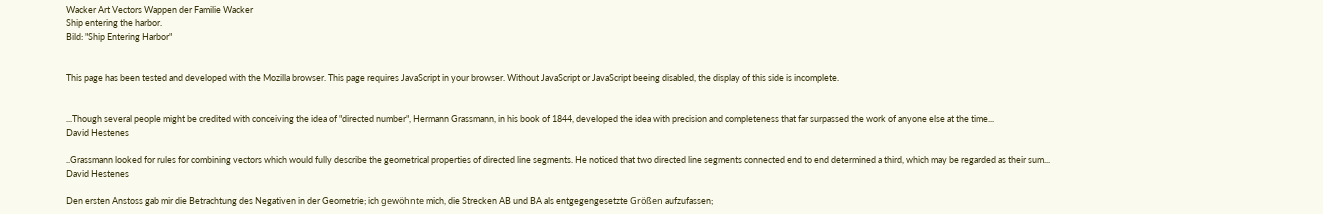Wacker Art Vectors Wappen der Familie Wacker
Ship entering the harbor.
Bild: "Ship Entering Harbor"


This page has been tested and developed with the Mozilla browser. This page requires JavaScript in your browser. Without JavaScript or JavaScript beeing disabled, the display of this side is incomplete.


...Though several people might be credited with conceiving the idea of "directed number", Hermann Grassmann, in his book of 1844, developed the idea with precision and completeness that far surpassed the work of anyone else at the time...
David Hestenes

..Grassmann looked for rules for combining vectors which would fully describe the geometrical properties of directed line segments. He noticed that two directed line segments connected end to end determined a third, which may be regarded as their sum...
David Hestenes

Den ersten Anstoss gab mir die Betrachtung des Negativen in der Geometrie; ich gewöhnte mich, die Strecken AB und BA als entgegengesetzte Größen aufzufassen;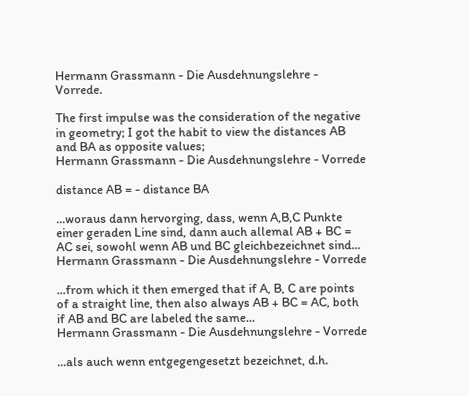Hermann Grassmann - Die Ausdehnungslehre - Vorrede.

The first impulse was the consideration of the negative in geometry; I got the habit to view the distances AB and BA as opposite values;
Hermann Grassmann - Die Ausdehnungslehre - Vorrede

distance AB = - distance BA

...woraus dann hervorging, dass, wenn A,B,C Punkte einer geraden Line sind, dann auch allemal AB + BC = AC sei, sowohl wenn AB und BC gleichbezeichnet sind...
Hermann Grassmann - Die Ausdehnungslehre - Vorrede

...from which it then emerged that if A, B, C are points of a straight line, then also always AB + BC = AC, both if AB and BC are labeled the same...
Hermann Grassmann - Die Ausdehnungslehre - Vorrede

...als auch wenn entgegengesetzt bezeichnet, d.h.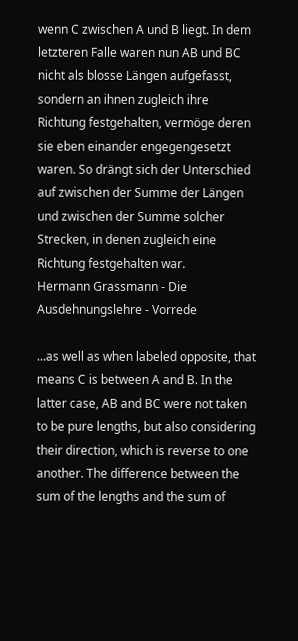wenn C zwischen A und B liegt. In dem letzteren Falle waren nun AB und BC nicht als blosse Längen aufgefasst, sondern an ihnen zugleich ihre Richtung festgehalten, vermöge deren sie eben einander engegengesetzt waren. So drängt sich der Unterschied auf zwischen der Summe der Längen und zwischen der Summe solcher Strecken, in denen zugleich eine Richtung festgehalten war.
Hermann Grassmann - Die Ausdehnungslehre - Vorrede

...as well as when labeled opposite, that means C is between A and B. In the latter case, AB and BC were not taken to be pure lengths, but also considering their direction, which is reverse to one another. The difference between the sum of the lengths and the sum of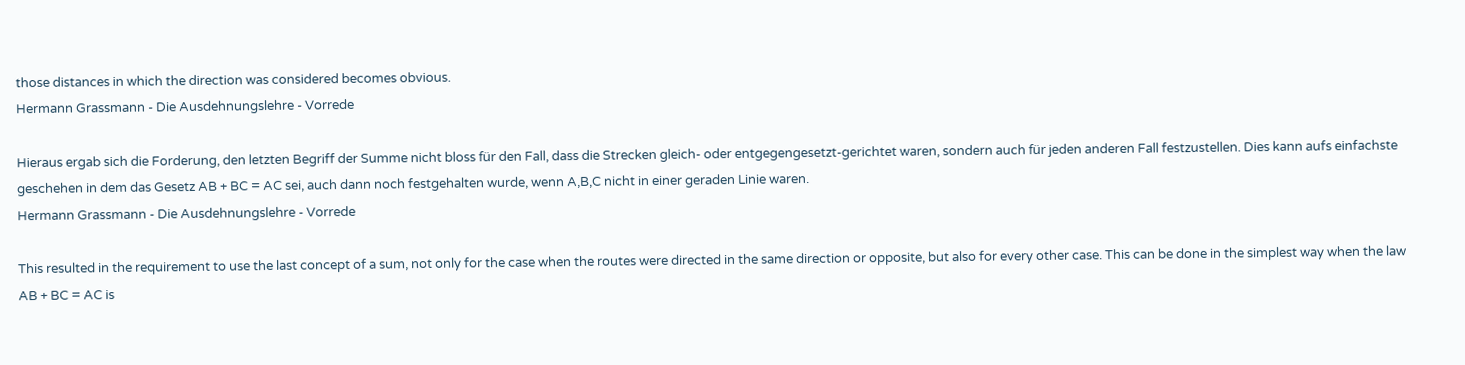those distances in which the direction was considered becomes obvious.
Hermann Grassmann - Die Ausdehnungslehre - Vorrede

Hieraus ergab sich die Forderung, den letzten Begriff der Summe nicht bloss für den Fall, dass die Strecken gleich- oder entgegengesetzt-gerichtet waren, sondern auch für jeden anderen Fall festzustellen. Dies kann aufs einfachste geschehen in dem das Gesetz AB + BC = AC sei, auch dann noch festgehalten wurde, wenn A,B,C nicht in einer geraden Linie waren.
Hermann Grassmann - Die Ausdehnungslehre - Vorrede

This resulted in the requirement to use the last concept of a sum, not only for the case when the routes were directed in the same direction or opposite, but also for every other case. This can be done in the simplest way when the law AB + BC = AC is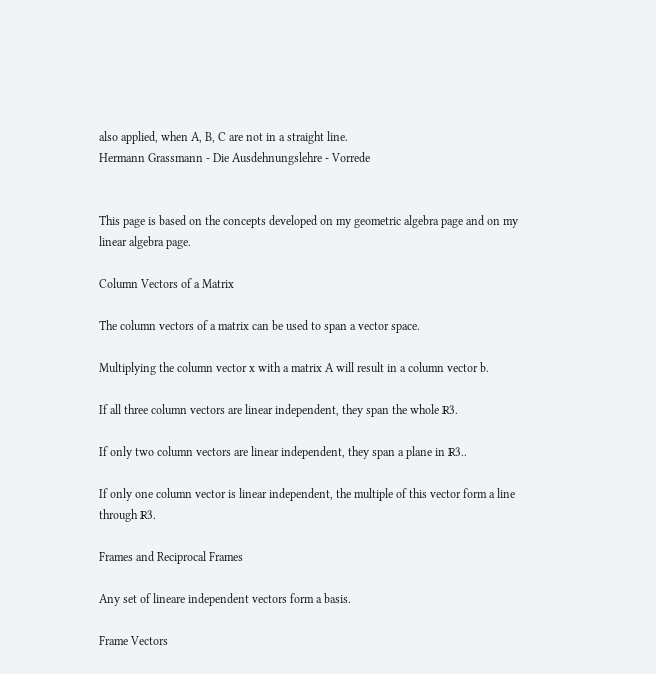also applied, when A, B, C are not in a straight line.
Hermann Grassmann - Die Ausdehnungslehre - Vorrede


This page is based on the concepts developed on my geometric algebra page and on my linear algebra page.

Column Vectors of a Matrix

The column vectors of a matrix can be used to span a vector space.

Multiplying the column vector x with a matrix A will result in a column vector b.

If all three column vectors are linear independent, they span the whole ℝ3.

If only two column vectors are linear independent, they span a plane in ℝ3..

If only one column vector is linear independent, the multiple of this vector form a line through ℝ3.

Frames and Reciprocal Frames

Any set of lineare independent vectors form a basis.

Frame Vectors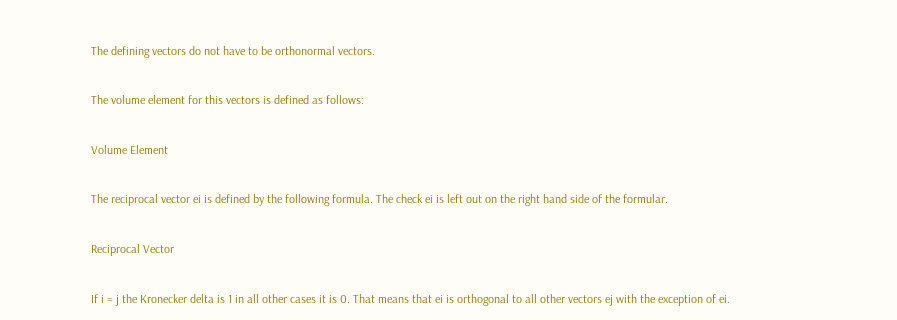The defining vectors do not have to be orthonormal vectors.

The volume element for this vectors is defined as follows:

Volume Element

The reciprocal vector ei is defined by the following formula. The check ei is left out on the right hand side of the formular.

Reciprocal Vector

If i = j the Kronecker delta is 1 in all other cases it is 0. That means that ei is orthogonal to all other vectors ej with the exception of ei.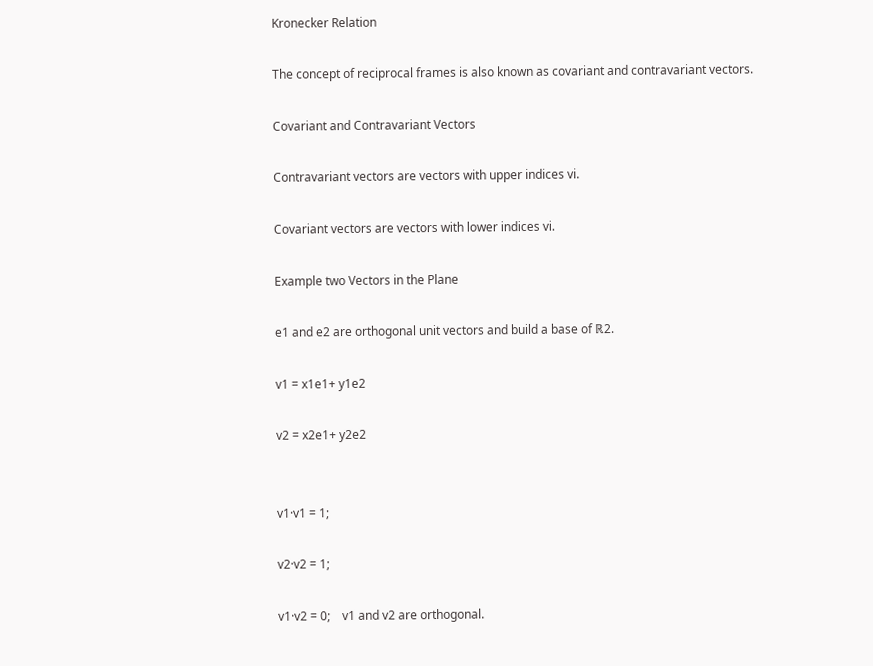Kronecker Relation

The concept of reciprocal frames is also known as covariant and contravariant vectors.

Covariant and Contravariant Vectors

Contravariant vectors are vectors with upper indices vi.

Covariant vectors are vectors with lower indices vi.

Example two Vectors in the Plane

e1 and e2 are orthogonal unit vectors and build a base of ℝ2.

v1 = x1e1+ y1e2

v2 = x2e1+ y2e2


v1·v1 = 1;

v2·v2 = 1;

v1·v2 = 0;    v1 and v2 are orthogonal.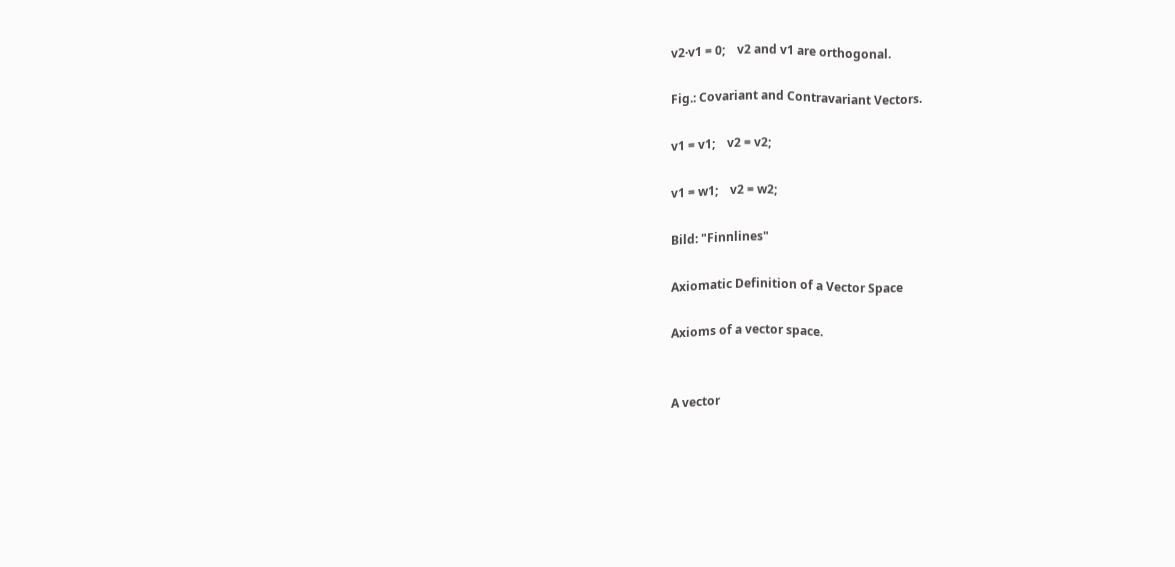v2·v1 = 0;    v2 and v1 are orthogonal.

Fig.: Covariant and Contravariant Vectors.

v1 = v1;    v2 = v2;

v1 = w1;    v2 = w2;

Bild: "Finnlines"

Axiomatic Definition of a Vector Space

Axioms of a vector space.


A vector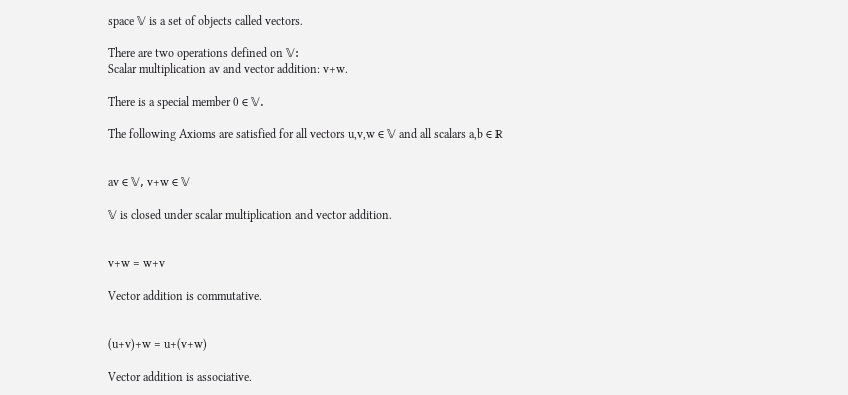space 𝕍 is a set of objects called vectors.

There are two operations defined on 𝕍:
Scalar multiplication av and vector addition: v+w.

There is a special member 0 ∈ 𝕍.

The following Axioms are satisfied for all vectors u,v,w ∈ 𝕍 and all scalars a,b ∈ ℝ


av ∈ 𝕍, v+w ∈ 𝕍

𝕍 is closed under scalar multiplication and vector addition.


v+w = w+v

Vector addition is commutative.


(u+v)+w = u+(v+w)

Vector addition is associative.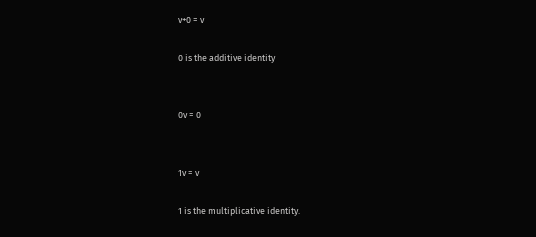v+0 = v

0 is the additive identity


0v = 0


1v = v

1 is the multiplicative identity.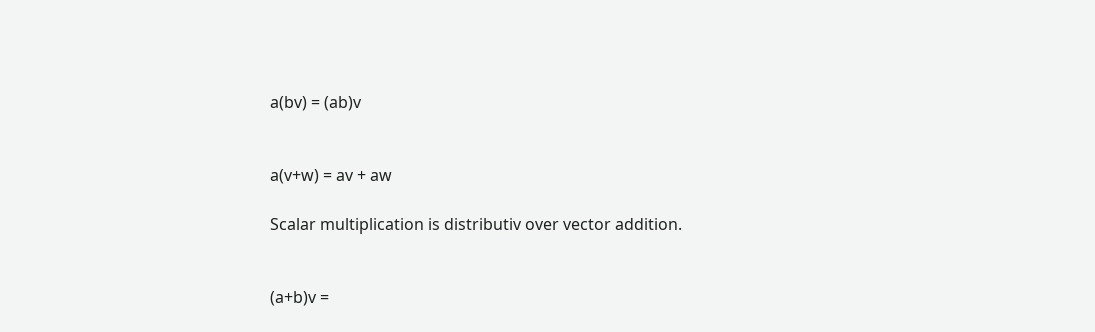a(bv) = (ab)v


a(v+w) = av + aw

Scalar multiplication is distributiv over vector addition.


(a+b)v =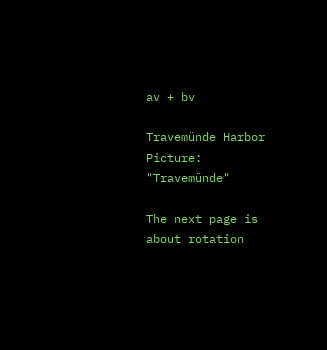av + bv

Travemünde Harbor
Picture: "Travemünde"

The next page is about rotation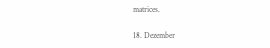matrices.

18. Dezember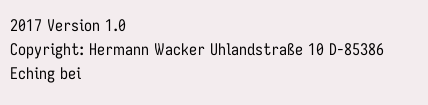2017 Version 1.0
Copyright: Hermann Wacker Uhlandstraße 10 D-85386 Eching bei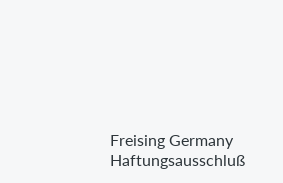Freising Germany Haftungsausschluß